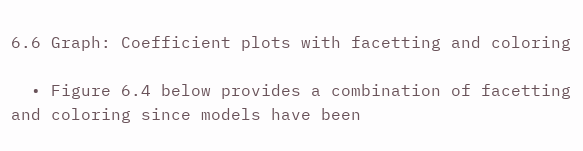6.6 Graph: Coefficient plots with facetting and coloring

  • Figure 6.4 below provides a combination of facetting and coloring since models have been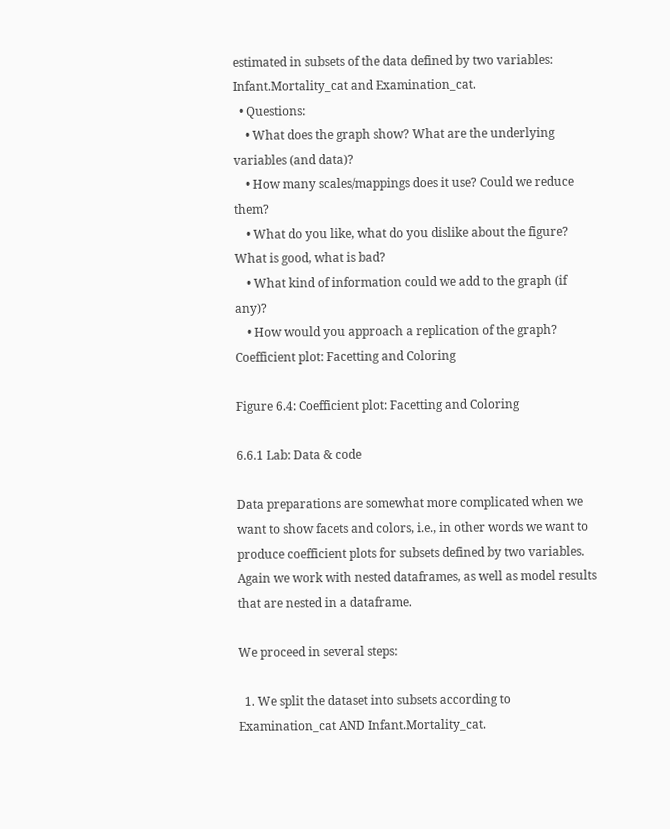estimated in subsets of the data defined by two variables: Infant.Mortality_cat and Examination_cat.
  • Questions:
    • What does the graph show? What are the underlying variables (and data)?
    • How many scales/mappings does it use? Could we reduce them?
    • What do you like, what do you dislike about the figure? What is good, what is bad?
    • What kind of information could we add to the graph (if any)?
    • How would you approach a replication of the graph?
Coefficient plot: Facetting and Coloring

Figure 6.4: Coefficient plot: Facetting and Coloring

6.6.1 Lab: Data & code

Data preparations are somewhat more complicated when we want to show facets and colors, i.e., in other words we want to produce coefficient plots for subsets defined by two variables. Again we work with nested dataframes, as well as model results that are nested in a dataframe.

We proceed in several steps:

  1. We split the dataset into subsets according to Examination_cat AND Infant.Mortality_cat.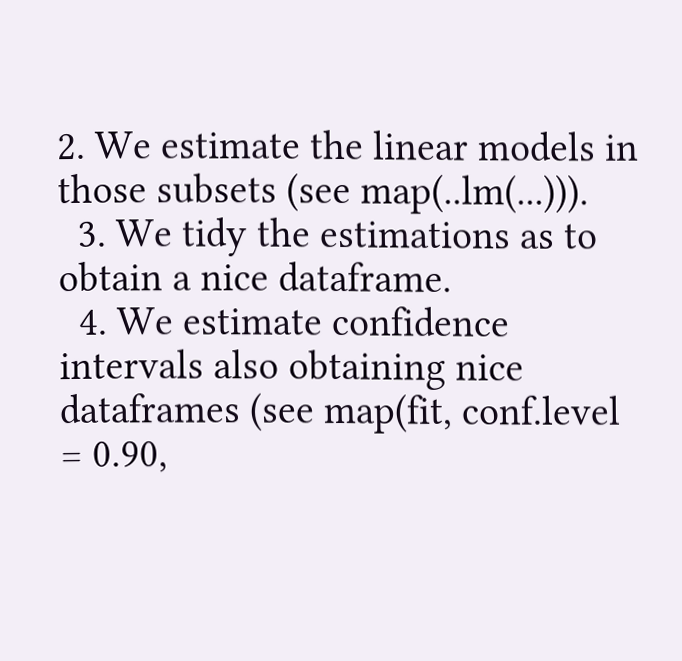2. We estimate the linear models in those subsets (see map(..lm(...))).
  3. We tidy the estimations as to obtain a nice dataframe.
  4. We estimate confidence intervals also obtaining nice dataframes (see map(fit, conf.level = 0.90,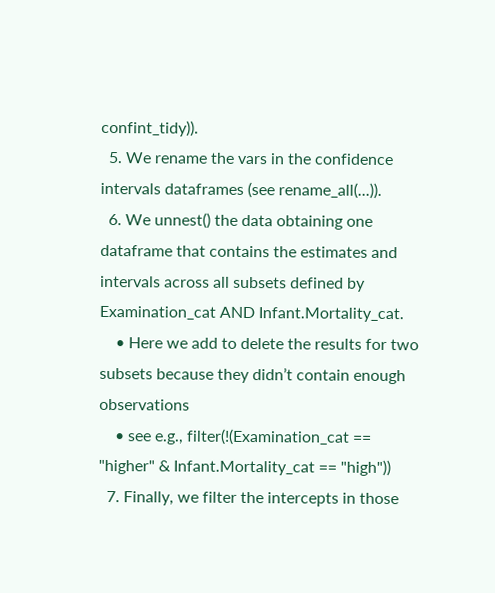confint_tidy)).
  5. We rename the vars in the confidence intervals dataframes (see rename_all(...)).
  6. We unnest() the data obtaining one dataframe that contains the estimates and intervals across all subsets defined by Examination_cat AND Infant.Mortality_cat.
    • Here we add to delete the results for two subsets because they didn’t contain enough observations
    • see e.g., filter(!(Examination_cat == "higher" & Infant.Mortality_cat == "high"))
  7. Finally, we filter the intercepts in those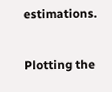estimations.

Plotting the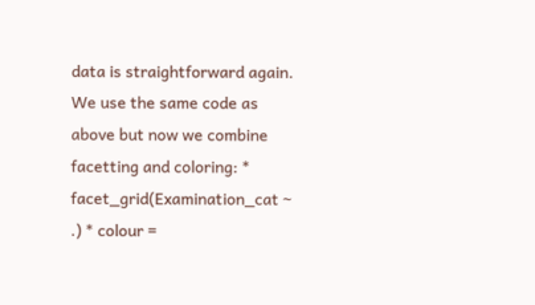data is straightforward again. We use the same code as above but now we combine facetting and coloring: * facet_grid(Examination_cat ~ .) * colour =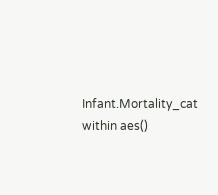Infant.Mortality_cat within aes()